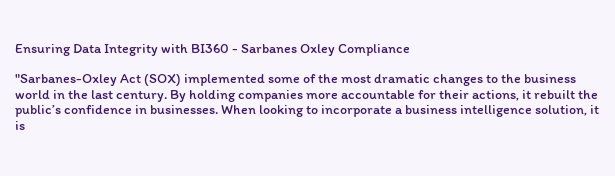Ensuring Data Integrity with BI360 - Sarbanes Oxley Compliance

"Sarbanes-Oxley Act (SOX) implemented some of the most dramatic changes to the business world in the last century. By holding companies more accountable for their actions, it rebuilt the public’s confidence in businesses. When looking to incorporate a business intelligence solution, it is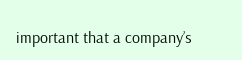important that a company’s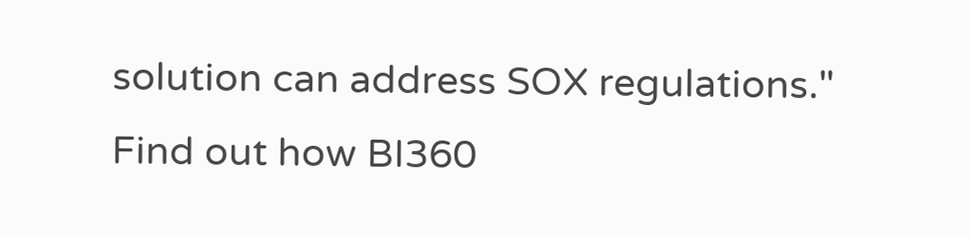solution can address SOX regulations." Find out how BI360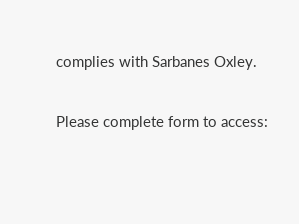complies with Sarbanes Oxley.

Please complete form to access: